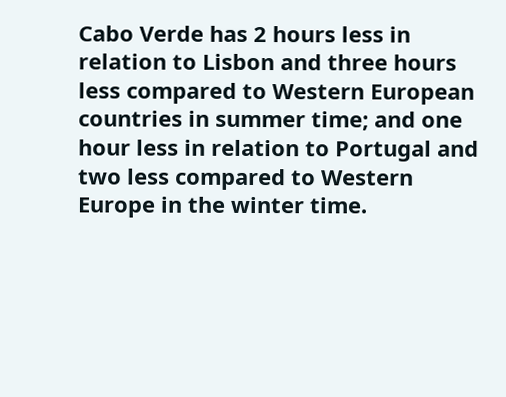Cabo Verde has 2 hours less in relation to Lisbon and three hours less compared to Western European countries in summer time; and one hour less in relation to Portugal and two less compared to Western Europe in the winter time.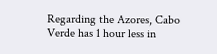Regarding the Azores, Cabo Verde has 1 hour less in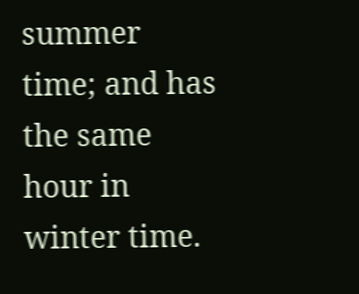summer time; and has the same hour in winter time.